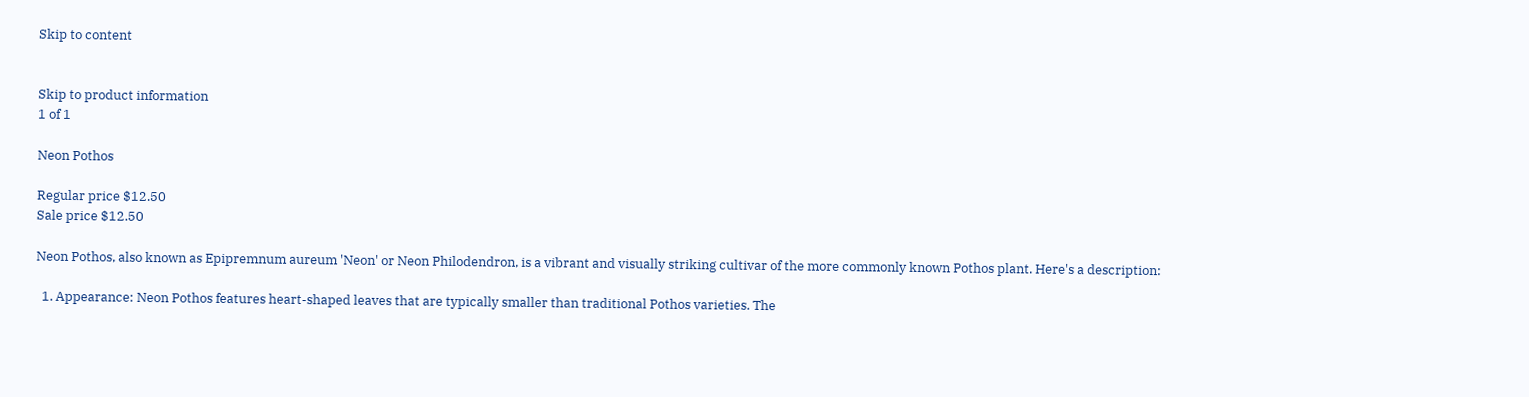Skip to content


Skip to product information
1 of 1

Neon Pothos

Regular price $12.50
Sale price $12.50

Neon Pothos, also known as Epipremnum aureum 'Neon' or Neon Philodendron, is a vibrant and visually striking cultivar of the more commonly known Pothos plant. Here's a description:

  1. Appearance: Neon Pothos features heart-shaped leaves that are typically smaller than traditional Pothos varieties. The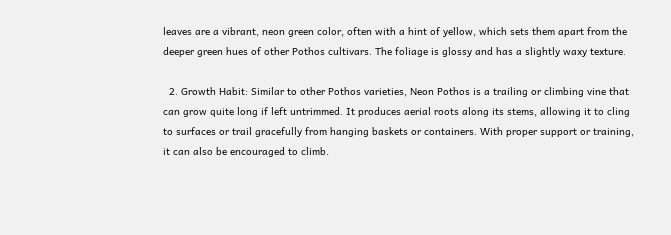leaves are a vibrant, neon green color, often with a hint of yellow, which sets them apart from the deeper green hues of other Pothos cultivars. The foliage is glossy and has a slightly waxy texture.

  2. Growth Habit: Similar to other Pothos varieties, Neon Pothos is a trailing or climbing vine that can grow quite long if left untrimmed. It produces aerial roots along its stems, allowing it to cling to surfaces or trail gracefully from hanging baskets or containers. With proper support or training, it can also be encouraged to climb.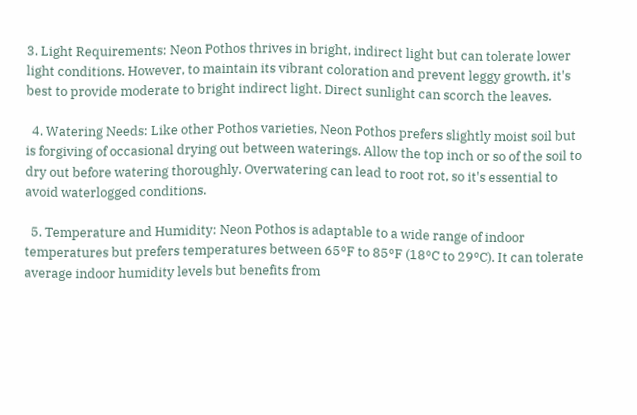3. Light Requirements: Neon Pothos thrives in bright, indirect light but can tolerate lower light conditions. However, to maintain its vibrant coloration and prevent leggy growth, it's best to provide moderate to bright indirect light. Direct sunlight can scorch the leaves.

  4. Watering Needs: Like other Pothos varieties, Neon Pothos prefers slightly moist soil but is forgiving of occasional drying out between waterings. Allow the top inch or so of the soil to dry out before watering thoroughly. Overwatering can lead to root rot, so it's essential to avoid waterlogged conditions.

  5. Temperature and Humidity: Neon Pothos is adaptable to a wide range of indoor temperatures but prefers temperatures between 65°F to 85°F (18°C to 29°C). It can tolerate average indoor humidity levels but benefits from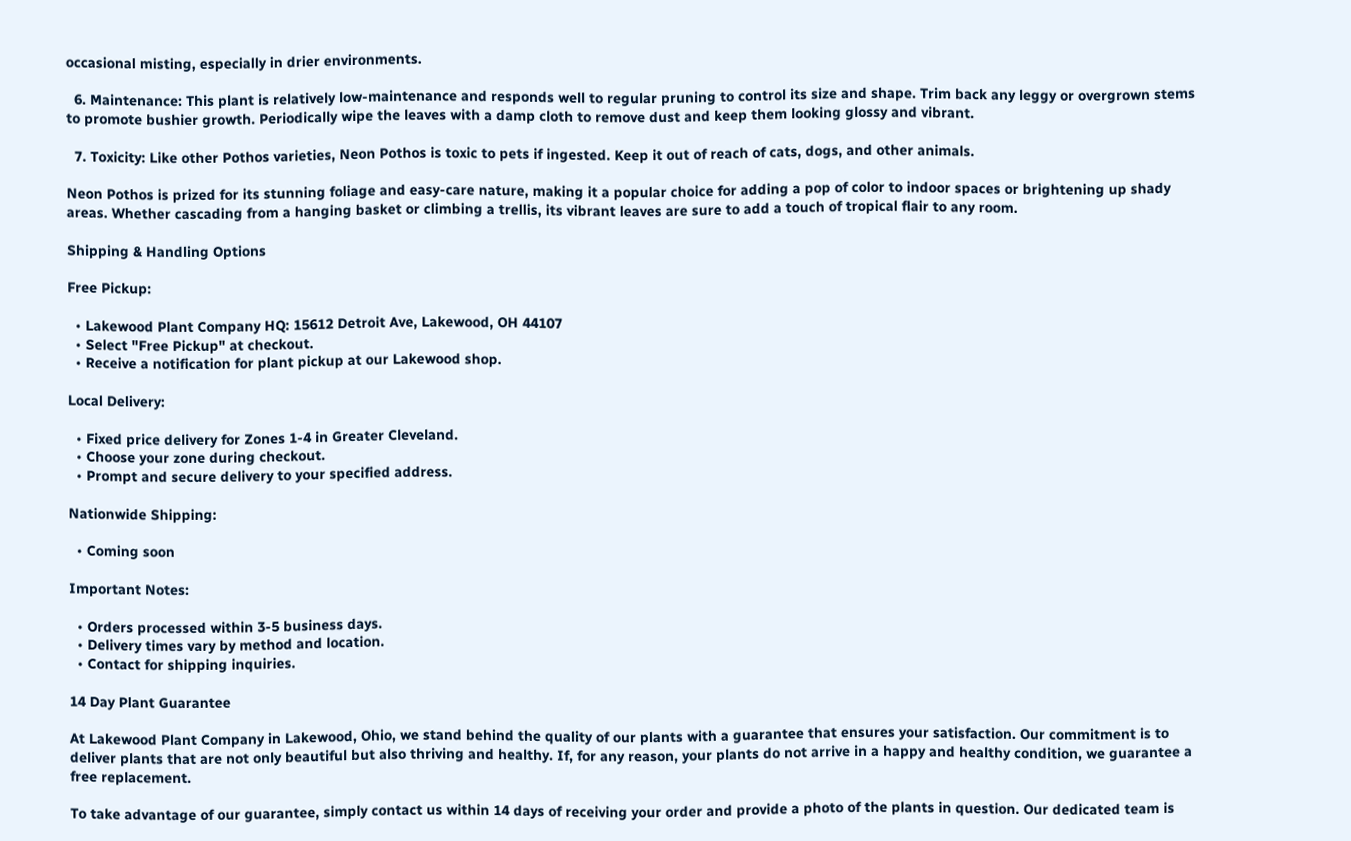occasional misting, especially in drier environments.

  6. Maintenance: This plant is relatively low-maintenance and responds well to regular pruning to control its size and shape. Trim back any leggy or overgrown stems to promote bushier growth. Periodically wipe the leaves with a damp cloth to remove dust and keep them looking glossy and vibrant.

  7. Toxicity: Like other Pothos varieties, Neon Pothos is toxic to pets if ingested. Keep it out of reach of cats, dogs, and other animals.

Neon Pothos is prized for its stunning foliage and easy-care nature, making it a popular choice for adding a pop of color to indoor spaces or brightening up shady areas. Whether cascading from a hanging basket or climbing a trellis, its vibrant leaves are sure to add a touch of tropical flair to any room.

Shipping & Handling Options

Free Pickup:

  • Lakewood Plant Company HQ: 15612 Detroit Ave, Lakewood, OH 44107
  • Select "Free Pickup" at checkout.
  • Receive a notification for plant pickup at our Lakewood shop.

Local Delivery:

  • Fixed price delivery for Zones 1-4 in Greater Cleveland.
  • Choose your zone during checkout.
  • Prompt and secure delivery to your specified address.

Nationwide Shipping:

  • Coming soon

Important Notes:

  • Orders processed within 3-5 business days.
  • Delivery times vary by method and location.
  • Contact for shipping inquiries.

14 Day Plant Guarantee

At Lakewood Plant Company in Lakewood, Ohio, we stand behind the quality of our plants with a guarantee that ensures your satisfaction. Our commitment is to deliver plants that are not only beautiful but also thriving and healthy. If, for any reason, your plants do not arrive in a happy and healthy condition, we guarantee a free replacement.

To take advantage of our guarantee, simply contact us within 14 days of receiving your order and provide a photo of the plants in question. Our dedicated team is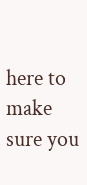here to make sure you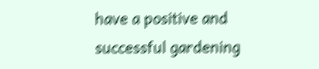have a positive and successful gardening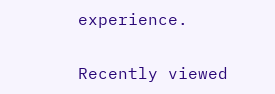experience.

Recently viewed